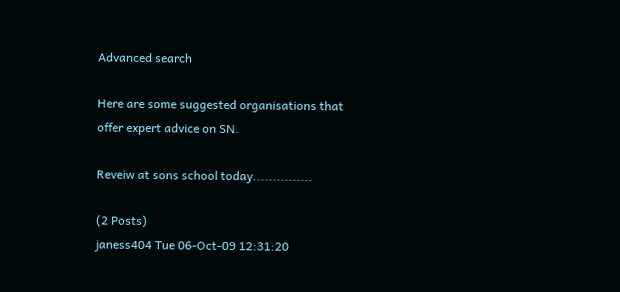Advanced search

Here are some suggested organisations that offer expert advice on SN.

Reveiw at sons school today...............

(2 Posts)
janess404 Tue 06-Oct-09 12:31:20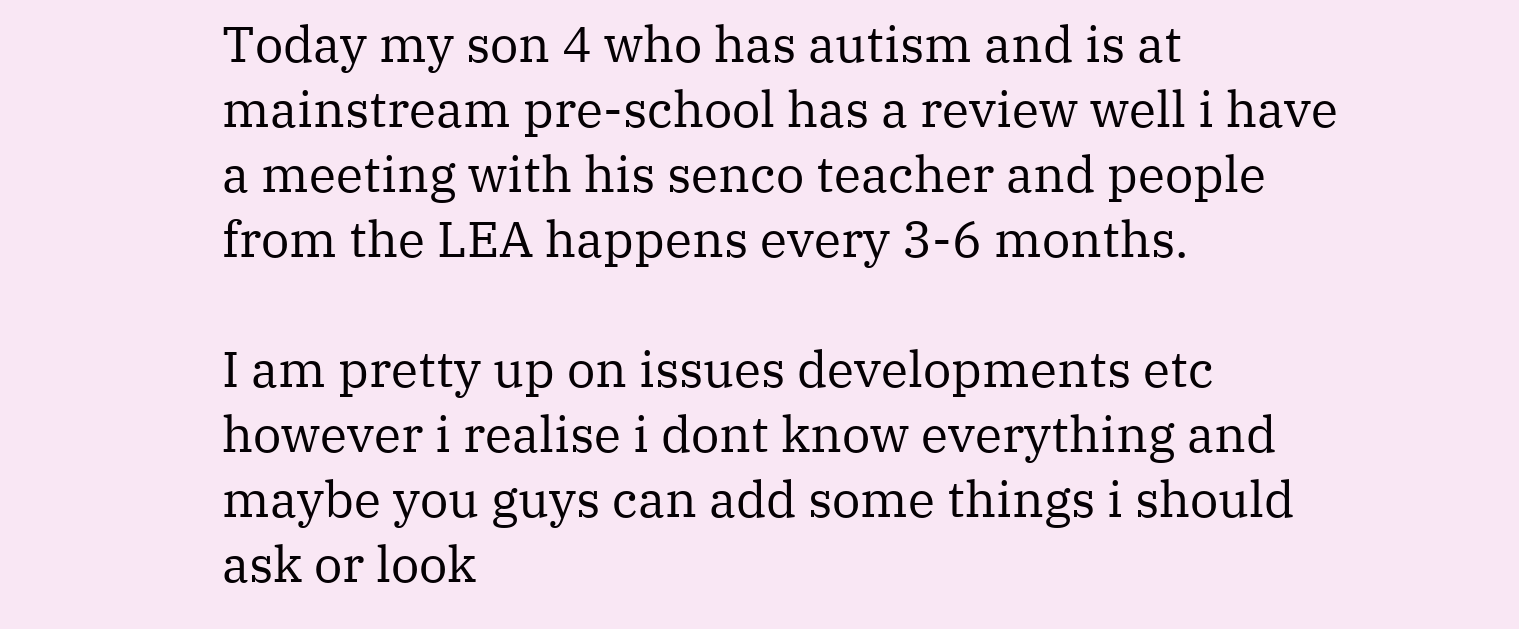Today my son 4 who has autism and is at mainstream pre-school has a review well i have a meeting with his senco teacher and people from the LEA happens every 3-6 months.

I am pretty up on issues developments etc however i realise i dont know everything and maybe you guys can add some things i should ask or look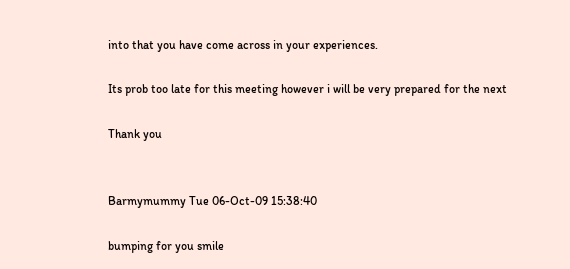into that you have come across in your experiences.

Its prob too late for this meeting however i will be very prepared for the next

Thank you


Barmymummy Tue 06-Oct-09 15:38:40

bumping for you smile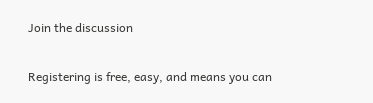Join the discussion

Registering is free, easy, and means you can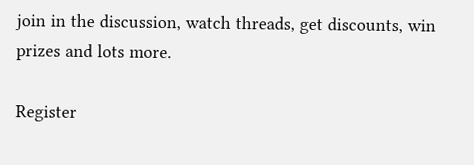join in the discussion, watch threads, get discounts, win prizes and lots more.

Register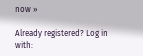now »

Already registered? Log in with: